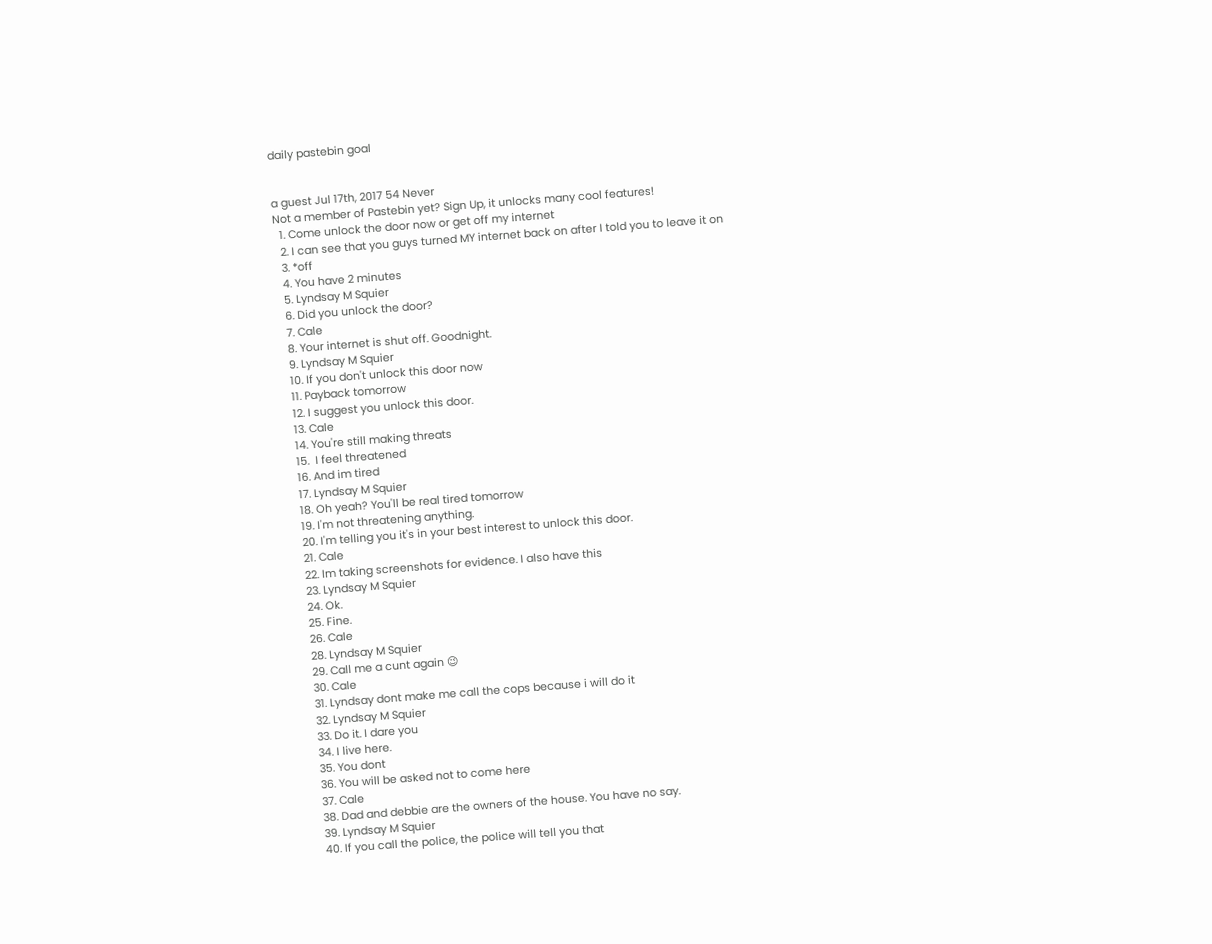daily pastebin goal


a guest Jul 17th, 2017 54 Never
Not a member of Pastebin yet? Sign Up, it unlocks many cool features!
  1. Come unlock the door now or get off my internet
  2. I can see that you guys turned MY internet back on after I told you to leave it on
  3. *off
  4. You have 2 minutes
  5. Lyndsay M Squier
  6. Did you unlock the door?
  7. Cale
  8. Your internet is shut off. Goodnight.
  9. Lyndsay M Squier
  10. If you don't unlock this door now
  11. Payback tomorrow
  12. I suggest you unlock this door.
  13. Cale
  14. You're still making threats
  15.  I feel threatened
  16. And im tired
  17. Lyndsay M Squier
  18. Oh yeah? You'll be real tired tomorrow
  19. I'm not threatening anything.
  20. I'm telling you it's in your best interest to unlock this door.
  21. Cale
  22. Im taking screenshots for evidence. I also have this
  23. Lyndsay M Squier
  24. Ok.
  25. Fine.
  26. Cale
  28. Lyndsay M Squier
  29. Call me a cunt again 😉
  30. Cale
  31. Lyndsay dont make me call the cops because i will do it
  32. Lyndsay M Squier
  33. Do it. I dare you
  34. I live here.
  35. You dont
  36. You will be asked not to come here
  37. Cale
  38. Dad and debbie are the owners of the house. You have no say.
  39. Lyndsay M Squier
  40. If you call the police, the police will tell you that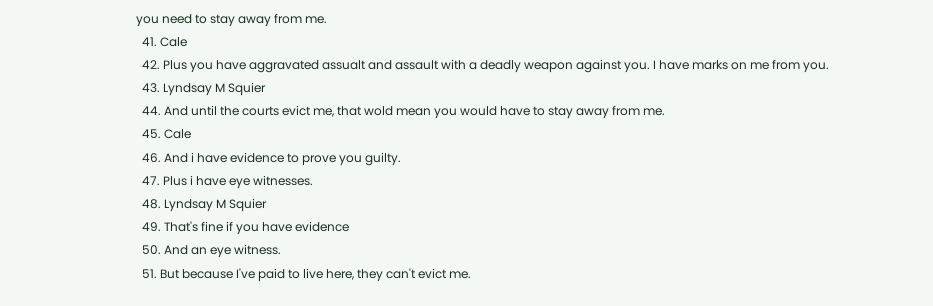you need to stay away from me.
  41. Cale
  42. Plus you have aggravated assualt and assault with a deadly weapon against you. I have marks on me from you.
  43. Lyndsay M Squier
  44. And until the courts evict me, that wold mean you would have to stay away from me.
  45. Cale
  46. And i have evidence to prove you guilty.
  47. Plus i have eye witnesses.
  48. Lyndsay M Squier
  49. That's fine if you have evidence
  50. And an eye witness.
  51. But because I've paid to live here, they can't evict me.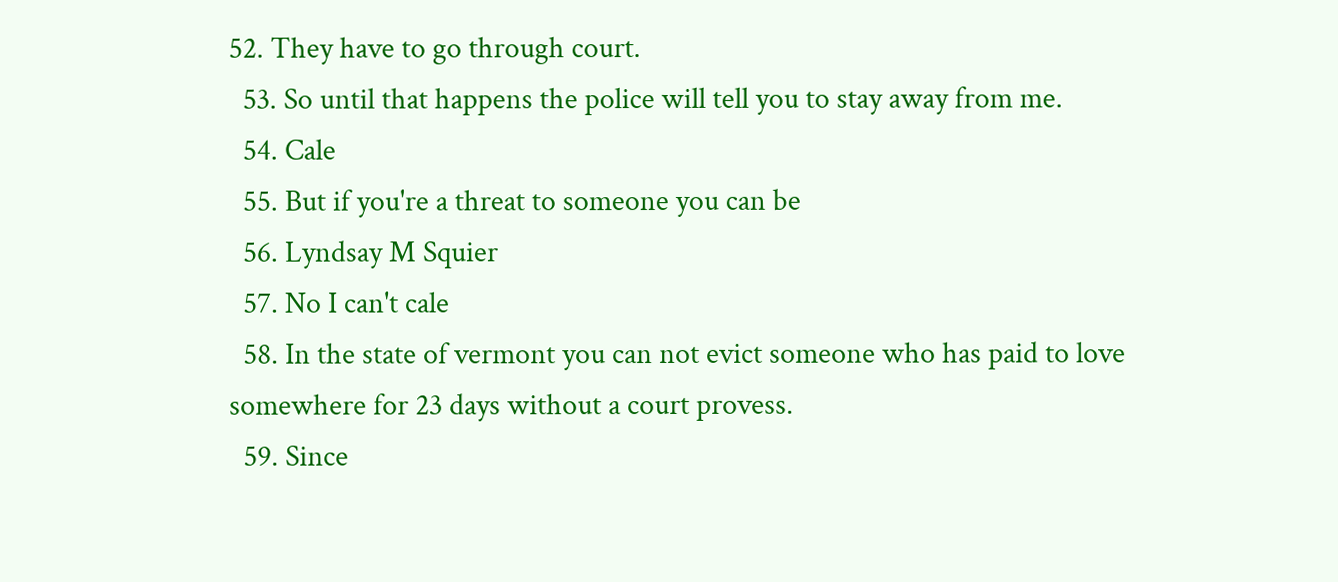52. They have to go through court.
  53. So until that happens the police will tell you to stay away from me.
  54. Cale
  55. But if you're a threat to someone you can be
  56. Lyndsay M Squier
  57. No I can't cale
  58. In the state of vermont you can not evict someone who has paid to love somewhere for 23 days without a court provess.
  59. Since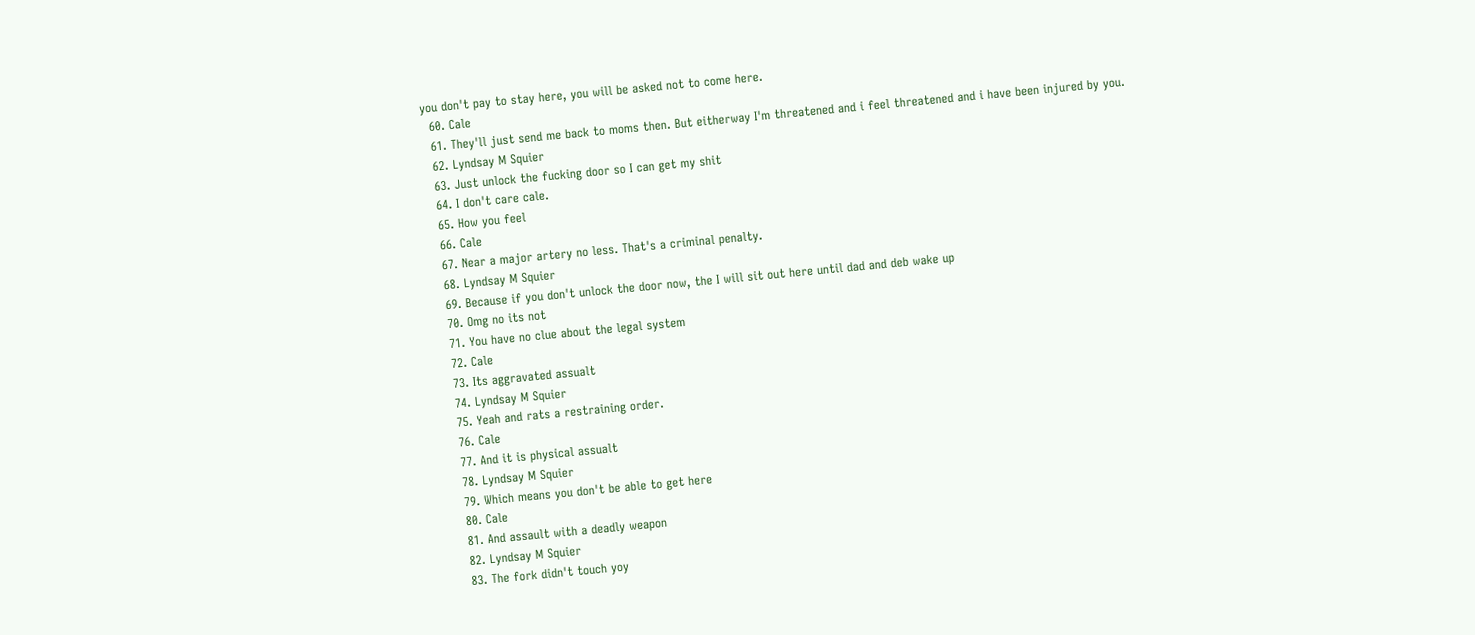you don't pay to stay here, you will be asked not to come here.
  60. Cale
  61. They'll just send me back to moms then. But eitherway I'm threatened and i feel threatened and i have been injured by you.
  62. Lyndsay M Squier
  63. Just unlock the fucking door so I can get my shit
  64. I don't care cale.
  65. How you feel
  66. Cale
  67. Near a major artery no less. That's a criminal penalty.
  68. Lyndsay M Squier
  69. Because if you don't unlock the door now, the I will sit out here until dad and deb wake up
  70. Omg no its not
  71. You have no clue about the legal system
  72. Cale
  73. Its aggravated assualt
  74. Lyndsay M Squier
  75. Yeah and rats a restraining order.
  76. Cale
  77. And it is physical assualt
  78. Lyndsay M Squier
  79. Which means you don't be able to get here
  80. Cale
  81. And assault with a deadly weapon
  82. Lyndsay M Squier
  83. The fork didn't touch yoy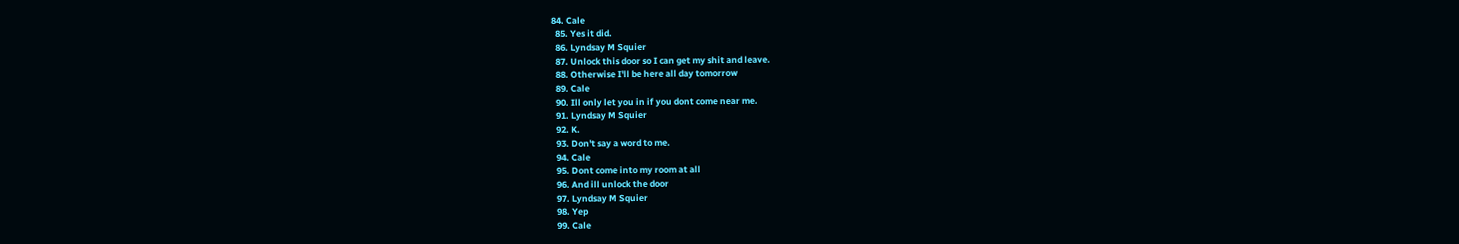84. Cale
  85. Yes it did.
  86. Lyndsay M Squier
  87. Unlock this door so I can get my shit and leave.
  88. Otherwise I'll be here all day tomorrow
  89. Cale
  90. Ill only let you in if you dont come near me.
  91. Lyndsay M Squier
  92. K.
  93. Don't say a word to me.
  94. Cale
  95. Dont come into my room at all
  96. And ill unlock the door
  97. Lyndsay M Squier
  98. Yep
  99. Cale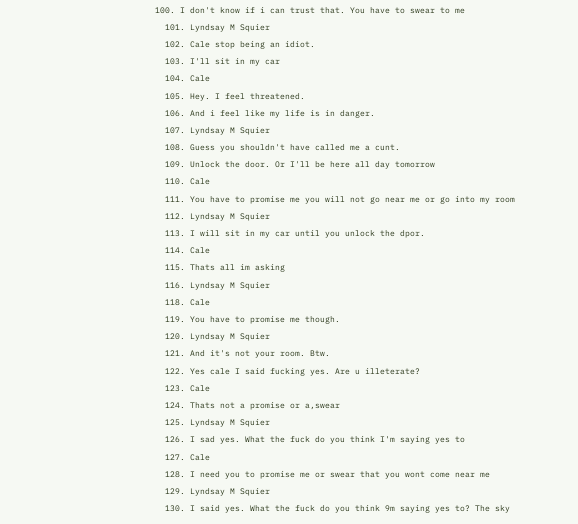100. I don't know if i can trust that. You have to swear to me
  101. Lyndsay M Squier
  102. Cale stop being an idiot.
  103. I'll sit in my car
  104. Cale
  105. Hey. I feel threatened.
  106. And i feel like my life is in danger.
  107. Lyndsay M Squier
  108. Guess you shouldn't have called me a cunt.
  109. Unlock the door. Or I'll be here all day tomorrow
  110. Cale
  111. You have to promise me you will not go near me or go into my room
  112. Lyndsay M Squier
  113. I will sit in my car until you unlock the dpor.
  114. Cale
  115. Thats all im asking
  116. Lyndsay M Squier
  118. Cale
  119. You have to promise me though.
  120. Lyndsay M Squier
  121. And it's not your room. Btw.
  122. Yes cale I said fucking yes. Are u illeterate?
  123. Cale
  124. Thats not a promise or a,swear
  125. Lyndsay M Squier
  126. I sad yes. What the fuck do you think I'm saying yes to
  127. Cale
  128. I need you to promise me or swear that you wont come near me
  129. Lyndsay M Squier
  130. I said yes. What the fuck do you think 9m saying yes to? The sky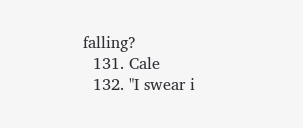falling?
  131. Cale
  132. "I swear i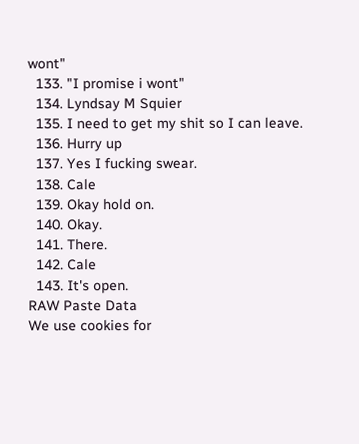wont"
  133. "I promise i wont"
  134. Lyndsay M Squier
  135. I need to get my shit so I can leave.
  136. Hurry up
  137. Yes I fucking swear.
  138. Cale
  139. Okay hold on.
  140. Okay.
  141. There.
  142. Cale
  143. It's open.
RAW Paste Data
We use cookies for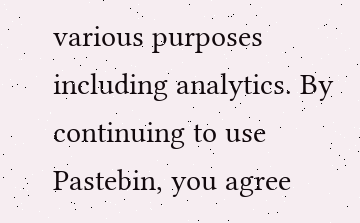various purposes including analytics. By continuing to use Pastebin, you agree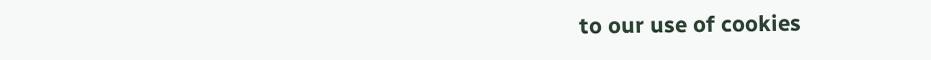to our use of cookies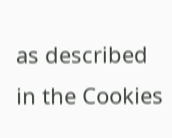as described in the Cookies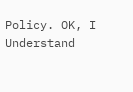Policy. OK, I Understand